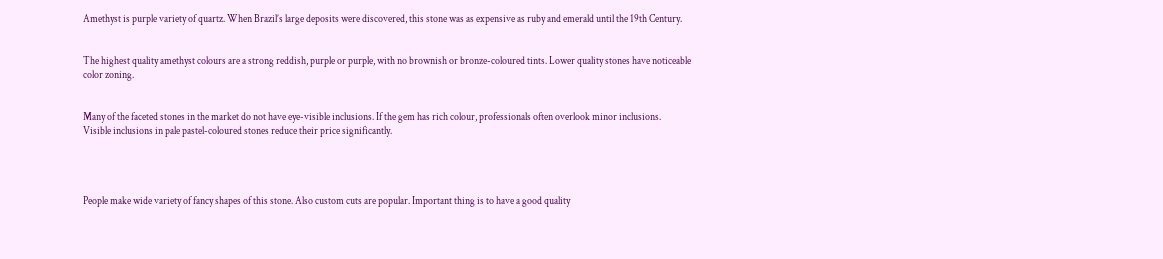Amethyst is purple variety of quartz. When Brazil’s large deposits were discovered, this stone was as expensive as ruby and emerald until the 19th Century.


The highest quality amethyst colours are a strong reddish, purple or purple, with no brownish or bronze-coloured tints. Lower quality stones have noticeable color zoning.


Many of the faceted stones in the market do not have eye-visible inclusions. If the gem has rich colour, professionals often overlook minor inclusions.
Visible inclusions in pale pastel-coloured stones reduce their price significantly.




People make wide variety of fancy shapes of this stone. Also custom cuts are popular. Important thing is to have a good quality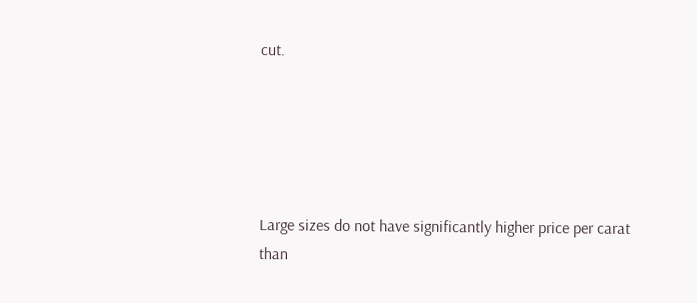cut.





Large sizes do not have significantly higher price per carat than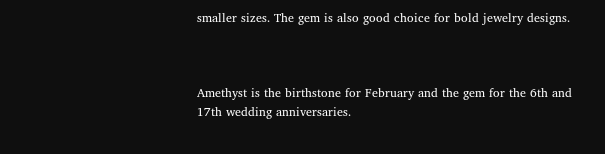smaller sizes. The gem is also good choice for bold jewelry designs.



Amethyst is the birthstone for February and the gem for the 6th and 17th wedding anniversaries.